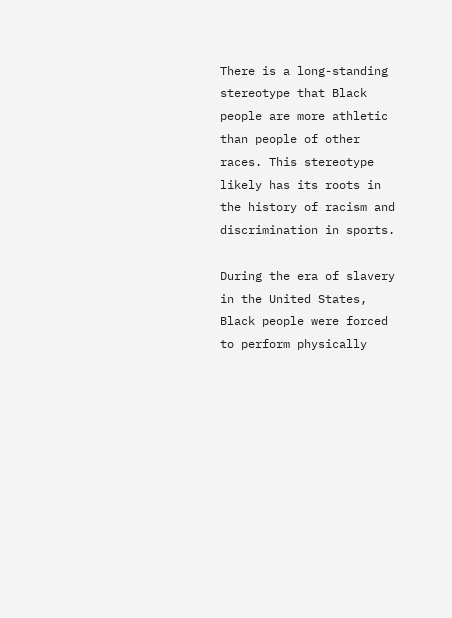There is a long-standing stereotype that Black people are more athletic than people of other races. This stereotype likely has its roots in the history of racism and discrimination in sports.

During the era of slavery in the United States, Black people were forced to perform physically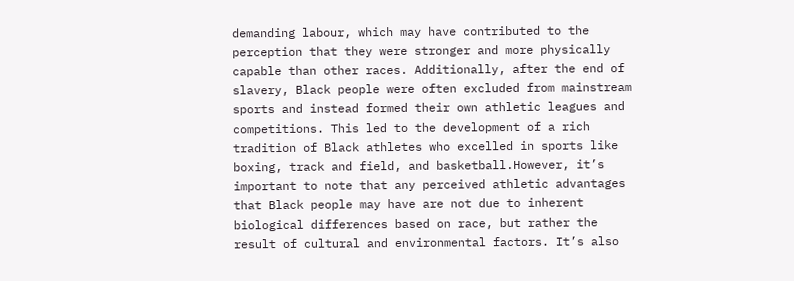demanding labour, which may have contributed to the perception that they were stronger and more physically capable than other races. Additionally, after the end of slavery, Black people were often excluded from mainstream sports and instead formed their own athletic leagues and competitions. This led to the development of a rich tradition of Black athletes who excelled in sports like boxing, track and field, and basketball.However, it’s important to note that any perceived athletic advantages that Black people may have are not due to inherent biological differences based on race, but rather the result of cultural and environmental factors. It’s also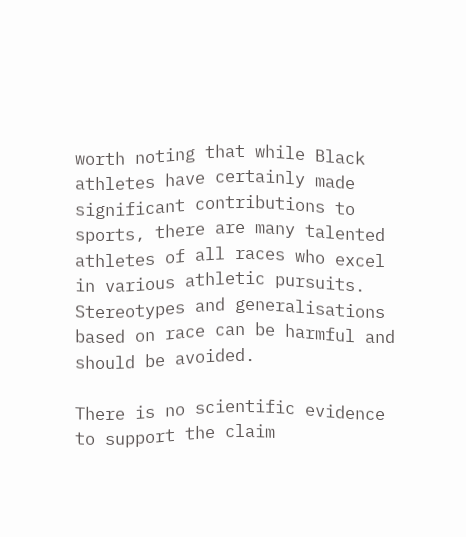worth noting that while Black athletes have certainly made significant contributions to sports, there are many talented athletes of all races who excel in various athletic pursuits. Stereotypes and generalisations based on race can be harmful and should be avoided.

There is no scientific evidence to support the claim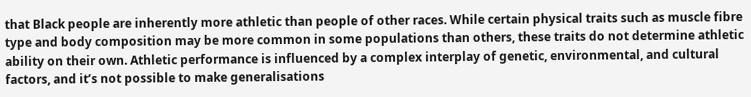that Black people are inherently more athletic than people of other races. While certain physical traits such as muscle fibre type and body composition may be more common in some populations than others, these traits do not determine athletic ability on their own. Athletic performance is influenced by a complex interplay of genetic, environmental, and cultural factors, and it’s not possible to make generalisations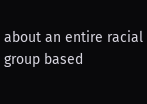about an entire racial group based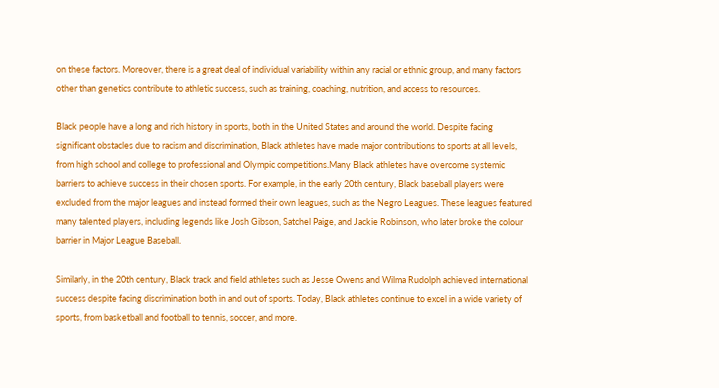on these factors. Moreover, there is a great deal of individual variability within any racial or ethnic group, and many factors other than genetics contribute to athletic success, such as training, coaching, nutrition, and access to resources.

Black people have a long and rich history in sports, both in the United States and around the world. Despite facing significant obstacles due to racism and discrimination, Black athletes have made major contributions to sports at all levels, from high school and college to professional and Olympic competitions.Many Black athletes have overcome systemic barriers to achieve success in their chosen sports. For example, in the early 20th century, Black baseball players were excluded from the major leagues and instead formed their own leagues, such as the Negro Leagues. These leagues featured many talented players, including legends like Josh Gibson, Satchel Paige, and Jackie Robinson, who later broke the colour barrier in Major League Baseball.

Similarly, in the 20th century, Black track and field athletes such as Jesse Owens and Wilma Rudolph achieved international success despite facing discrimination both in and out of sports. Today, Black athletes continue to excel in a wide variety of sports, from basketball and football to tennis, soccer, and more.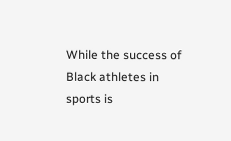While the success of Black athletes in sports is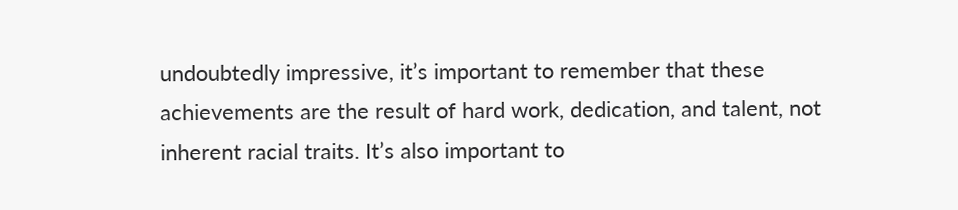undoubtedly impressive, it’s important to remember that these achievements are the result of hard work, dedication, and talent, not inherent racial traits. It’s also important to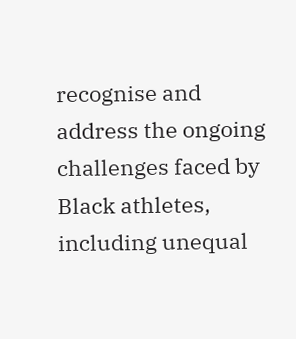recognise and address the ongoing challenges faced by Black athletes, including unequal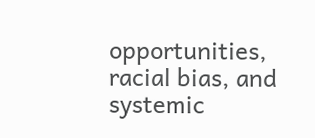opportunities, racial bias, and systemic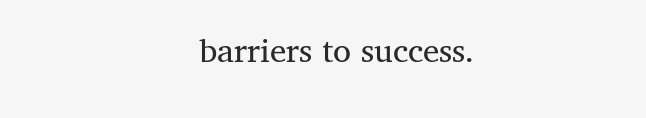barriers to success.